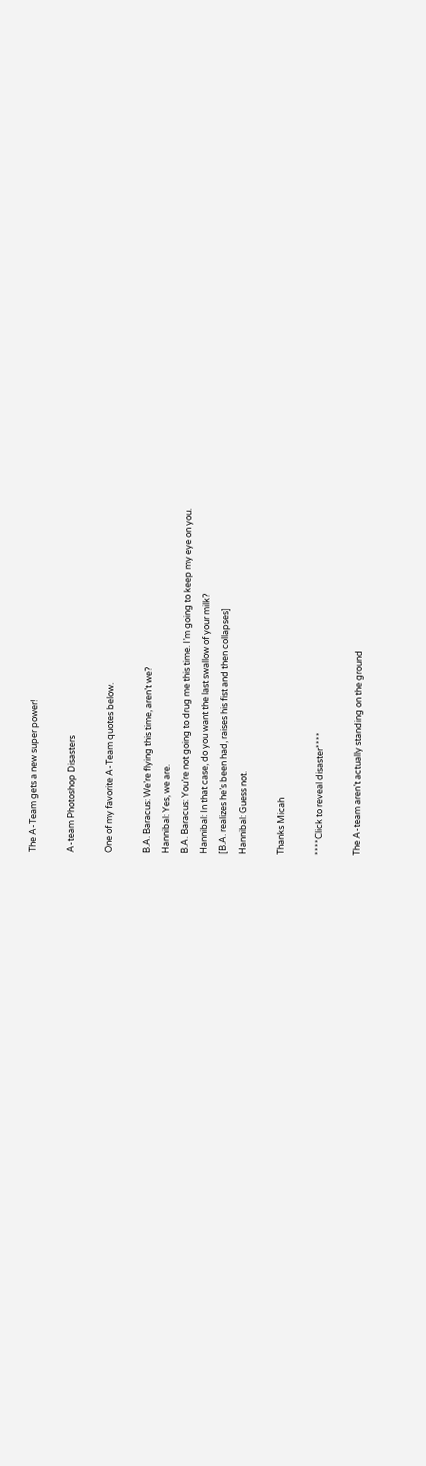The A-Team gets a new super power!

A-team Photoshop Disasters

One of my favorite A-Team quotes below.

B.A. Baracus: We’re flying this time, aren’t we?
Hannibal: Yes, we are.
B.A. Baracus: You’re not going to drug me this time. I’m going to keep my eye on you.
Hannibal: In that case, do you want the last swallow of your milk?
[B.A. realizes he’s been had, raises his fist and then collapses]
Hannibal: Guess not.

Thanks Micah

****Click to reveal disaster****

The A-team aren’t actually standing on the ground